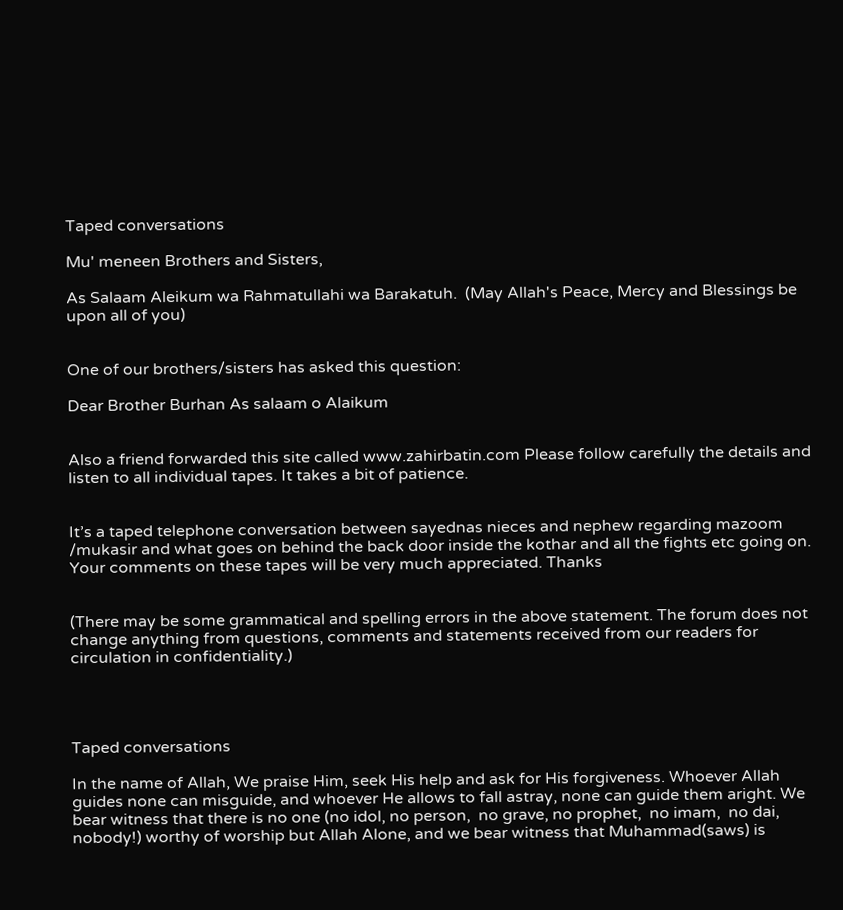Taped conversations

Mu' meneen Brothers and Sisters,

As Salaam Aleikum wa Rahmatullahi wa Barakatuh.  (May Allah's Peace, Mercy and Blessings be upon all of you)


One of our brothers/sisters has asked this question:

Dear Brother Burhan As salaam o Alaikum


Also a friend forwarded this site called www.zahirbatin.com Please follow carefully the details and listen to all individual tapes. It takes a bit of patience.


It’s a taped telephone conversation between sayednas nieces and nephew regarding mazoom /mukasir and what goes on behind the back door inside the kothar and all the fights etc going on. Your comments on these tapes will be very much appreciated. Thanks


(There may be some grammatical and spelling errors in the above statement. The forum does not change anything from questions, comments and statements received from our readers for circulation in confidentiality.)




Taped conversations

In the name of Allah, We praise Him, seek His help and ask for His forgiveness. Whoever Allah guides none can misguide, and whoever He allows to fall astray, none can guide them aright. We bear witness that there is no one (no idol, no person,  no grave, no prophet,  no imam,  no dai,  nobody!) worthy of worship but Allah Alone, and we bear witness that Muhammad(saws) is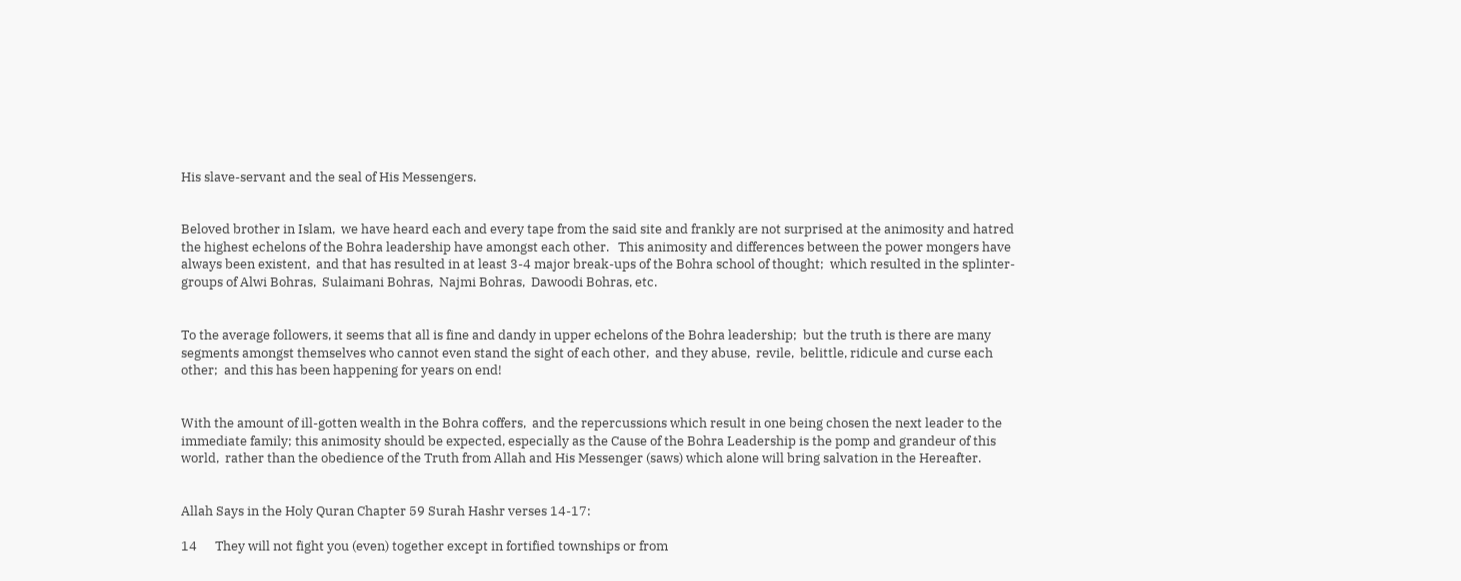His slave-servant and the seal of His Messengers.


Beloved brother in Islam,  we have heard each and every tape from the said site and frankly are not surprised at the animosity and hatred the highest echelons of the Bohra leadership have amongst each other.   This animosity and differences between the power mongers have always been existent,  and that has resulted in at least 3-4 major break-ups of the Bohra school of thought;  which resulted in the splinter-groups of Alwi Bohras,  Sulaimani Bohras,  Najmi Bohras,  Dawoodi Bohras, etc.


To the average followers, it seems that all is fine and dandy in upper echelons of the Bohra leadership;  but the truth is there are many segments amongst themselves who cannot even stand the sight of each other,  and they abuse,  revile,  belittle, ridicule and curse each other;  and this has been happening for years on end!


With the amount of ill-gotten wealth in the Bohra coffers,  and the repercussions which result in one being chosen the next leader to the immediate family; this animosity should be expected, especially as the Cause of the Bohra Leadership is the pomp and grandeur of this world,  rather than the obedience of the Truth from Allah and His Messenger (saws) which alone will bring salvation in the Hereafter.


Allah Says in the Holy Quran Chapter 59 Surah Hashr verses 14-17:

14      They will not fight you (even) together except in fortified townships or from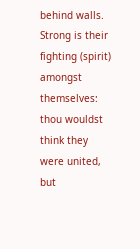behind walls.  Strong is their fighting (spirit) amongst themselves: thou wouldst think they were united,  but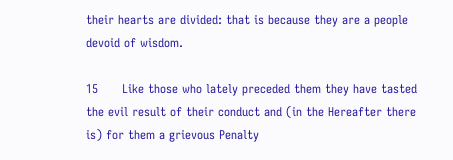their hearts are divided: that is because they are a people devoid of wisdom.

15      Like those who lately preceded them they have tasted the evil result of their conduct and (in the Hereafter there is) for them a grievous Penalty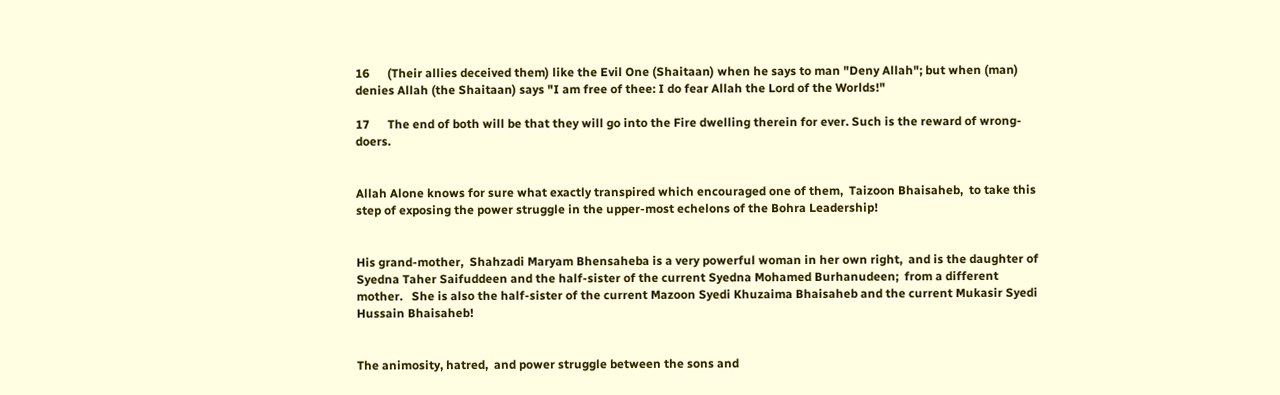16      (Their allies deceived them) like the Evil One (Shaitaan) when he says to man "Deny Allah"; but when (man) denies Allah (the Shaitaan) says "I am free of thee: I do fear Allah the Lord of the Worlds!"

17      The end of both will be that they will go into the Fire dwelling therein for ever. Such is the reward of wrong-doers.


Allah Alone knows for sure what exactly transpired which encouraged one of them,  Taizoon Bhaisaheb,  to take this step of exposing the power struggle in the upper-most echelons of the Bohra Leadership!


His grand-mother,  Shahzadi Maryam Bhensaheba is a very powerful woman in her own right,  and is the daughter of Syedna Taher Saifuddeen and the half-sister of the current Syedna Mohamed Burhanudeen;  from a different mother.   She is also the half-sister of the current Mazoon Syedi Khuzaima Bhaisaheb and the current Mukasir Syedi Hussain Bhaisaheb!


The animosity, hatred,  and power struggle between the sons and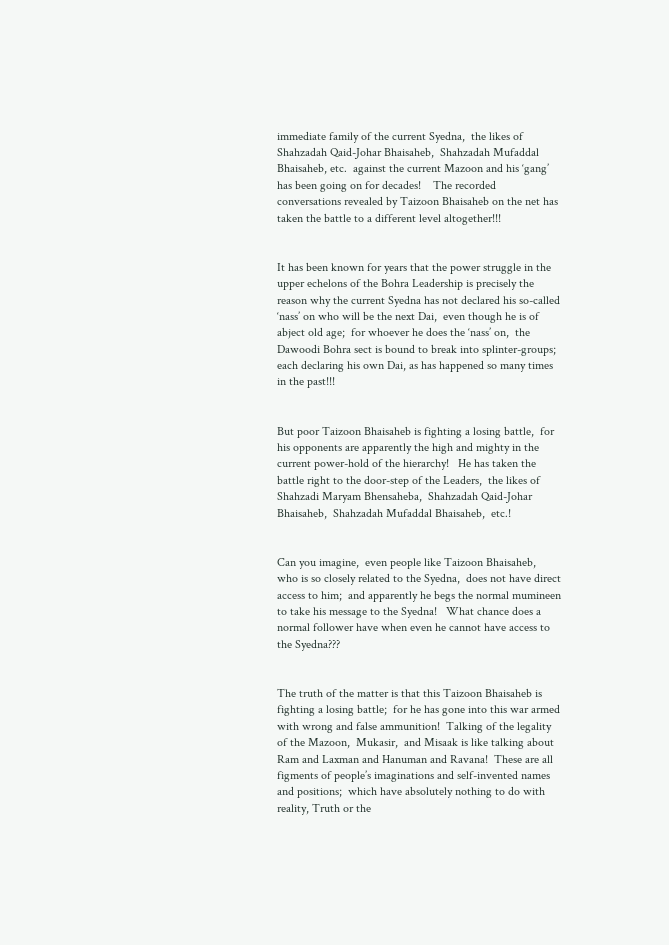immediate family of the current Syedna,  the likes of Shahzadah Qaid-Johar Bhaisaheb,  Shahzadah Mufaddal Bhaisaheb, etc.  against the current Mazoon and his ‘gang’ has been going on for decades!    The recorded conversations revealed by Taizoon Bhaisaheb on the net has taken the battle to a different level altogether!!!


It has been known for years that the power struggle in the upper echelons of the Bohra Leadership is precisely the reason why the current Syedna has not declared his so-called ‘nass’ on who will be the next Dai,  even though he is of abject old age;  for whoever he does the ‘nass’ on,  the Dawoodi Bohra sect is bound to break into splinter-groups;  each declaring his own Dai, as has happened so many times in the past!!!


But poor Taizoon Bhaisaheb is fighting a losing battle,  for his opponents are apparently the high and mighty in the current power-hold of the hierarchy!   He has taken the battle right to the door-step of the Leaders,  the likes of Shahzadi Maryam Bhensaheba,  Shahzadah Qaid-Johar Bhaisaheb,  Shahzadah Mufaddal Bhaisaheb,  etc.!


Can you imagine,  even people like Taizoon Bhaisaheb,  who is so closely related to the Syedna,  does not have direct access to him;  and apparently he begs the normal mumineen to take his message to the Syedna!   What chance does a normal follower have when even he cannot have access to the Syedna???


The truth of the matter is that this Taizoon Bhaisaheb is fighting a losing battle;  for he has gone into this war armed with wrong and false ammunition!  Talking of the legality of the Mazoon,  Mukasir,  and Misaak is like talking about Ram and Laxman and Hanuman and Ravana!  These are all figments of people’s imaginations and self-invented names and positions;  which have absolutely nothing to do with reality, Truth or the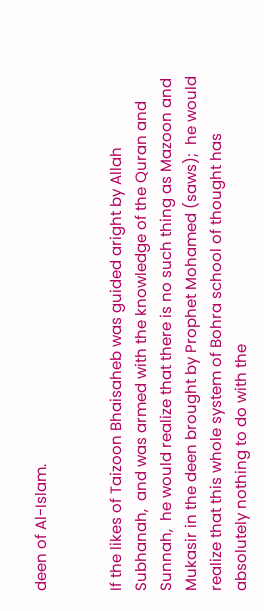deen of Al-Islam.


If the likes of Taizoon Bhaisaheb was guided aright by Allah Subhanah,  and was armed with the knowledge of the Quran and Sunnah,  he would realize that there is no such thing as Mazoon and Mukasir in the deen brought by Prophet Mohamed (saws);  he would realize that this whole system of Bohra school of thought has absolutely nothing to do with the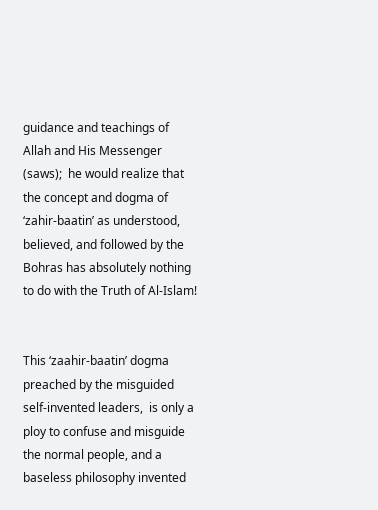guidance and teachings of Allah and His Messenger (saws);  he would realize that the concept and dogma of ‘zahir-baatin’ as understood, believed, and followed by the Bohras has absolutely nothing to do with the Truth of Al-Islam!


This ‘zaahir-baatin’ dogma preached by the misguided self-invented leaders,  is only a ploy to confuse and misguide the normal people, and a baseless philosophy invented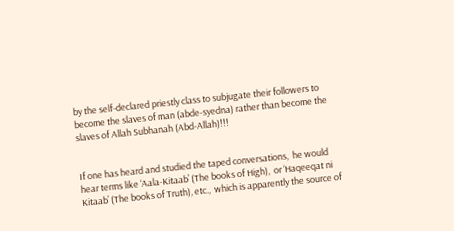by the self-declared priestly class to subjugate their followers to become the slaves of man (abde-syedna) rather than become the slaves of Allah Subhanah (Abd-Allah)!!!


If one has heard and studied the taped conversations,  he would hear terms like ‘Aala-Kitaab’ (The books of High),  or ‘Haqeeqat ni Kitaab’ (The books of Truth), etc.,  which is apparently the source of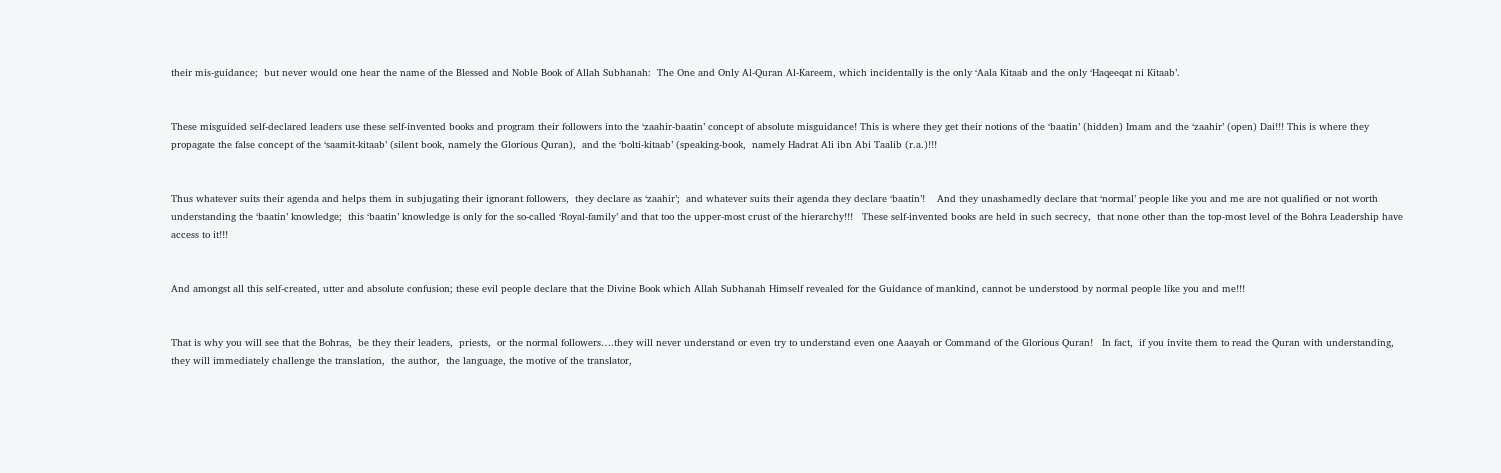their mis-guidance;  but never would one hear the name of the Blessed and Noble Book of Allah Subhanah:  The One and Only Al-Quran Al-Kareem, which incidentally is the only ‘Aala Kitaab and the only ‘Haqeeqat ni Kitaab’.


These misguided self-declared leaders use these self-invented books and program their followers into the ‘zaahir-baatin’ concept of absolute misguidance! This is where they get their notions of the ‘baatin’ (hidden) Imam and the ‘zaahir’ (open) Dai!!! This is where they propagate the false concept of the ‘saamit-kitaab’ (silent book, namely the Glorious Quran),  and the ‘bolti-kitaab’ (speaking-book,  namely Hadrat Ali ibn Abi Taalib (r.a.)!!!


Thus whatever suits their agenda and helps them in subjugating their ignorant followers,  they declare as ‘zaahir’;  and whatever suits their agenda they declare ‘baatin’!    And they unashamedly declare that ‘normal’ people like you and me are not qualified or not worth understanding the ‘baatin’ knowledge;  this ‘baatin’ knowledge is only for the so-called ‘Royal-family’ and that too the upper-most crust of the hierarchy!!!   These self-invented books are held in such secrecy,  that none other than the top-most level of the Bohra Leadership have access to it!!!


And amongst all this self-created, utter and absolute confusion; these evil people declare that the Divine Book which Allah Subhanah Himself revealed for the Guidance of mankind, cannot be understood by normal people like you and me!!!


That is why you will see that the Bohras,  be they their leaders,  priests,  or the normal followers….they will never understand or even try to understand even one Aaayah or Command of the Glorious Quran!   In fact,  if you invite them to read the Quran with understanding,  they will immediately challenge the translation,  the author,  the language, the motive of the translator,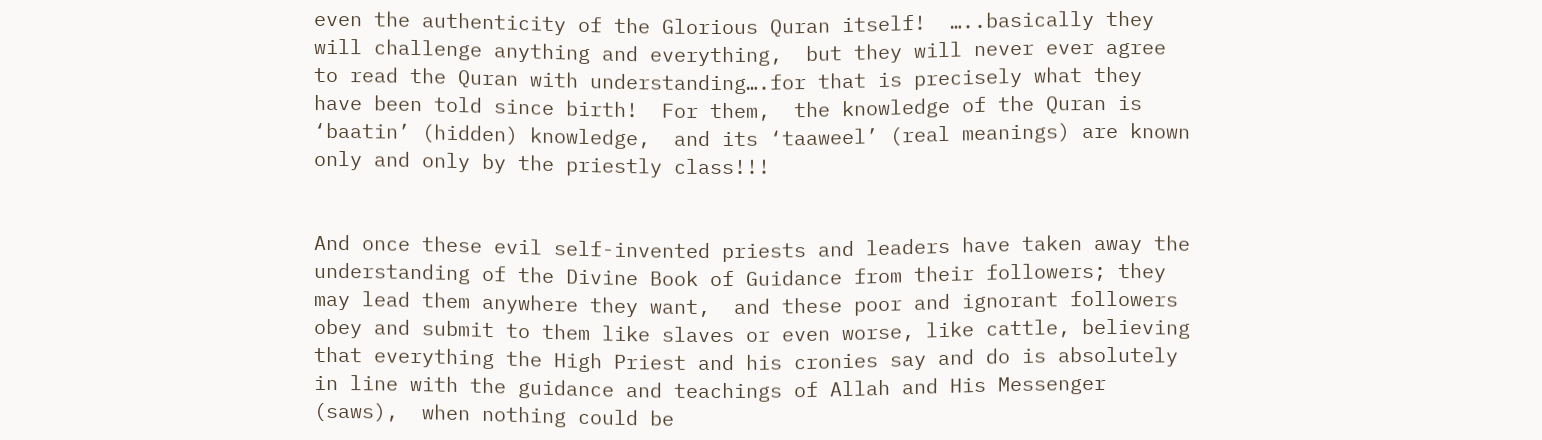even the authenticity of the Glorious Quran itself!  …..basically they will challenge anything and everything,  but they will never ever agree to read the Quran with understanding….for that is precisely what they have been told since birth!  For them,  the knowledge of the Quran is ‘baatin’ (hidden) knowledge,  and its ‘taaweel’ (real meanings) are known only and only by the priestly class!!!


And once these evil self-invented priests and leaders have taken away the understanding of the Divine Book of Guidance from their followers; they may lead them anywhere they want,  and these poor and ignorant followers obey and submit to them like slaves or even worse, like cattle, believing that everything the High Priest and his cronies say and do is absolutely in line with the guidance and teachings of Allah and His Messenger (saws),  when nothing could be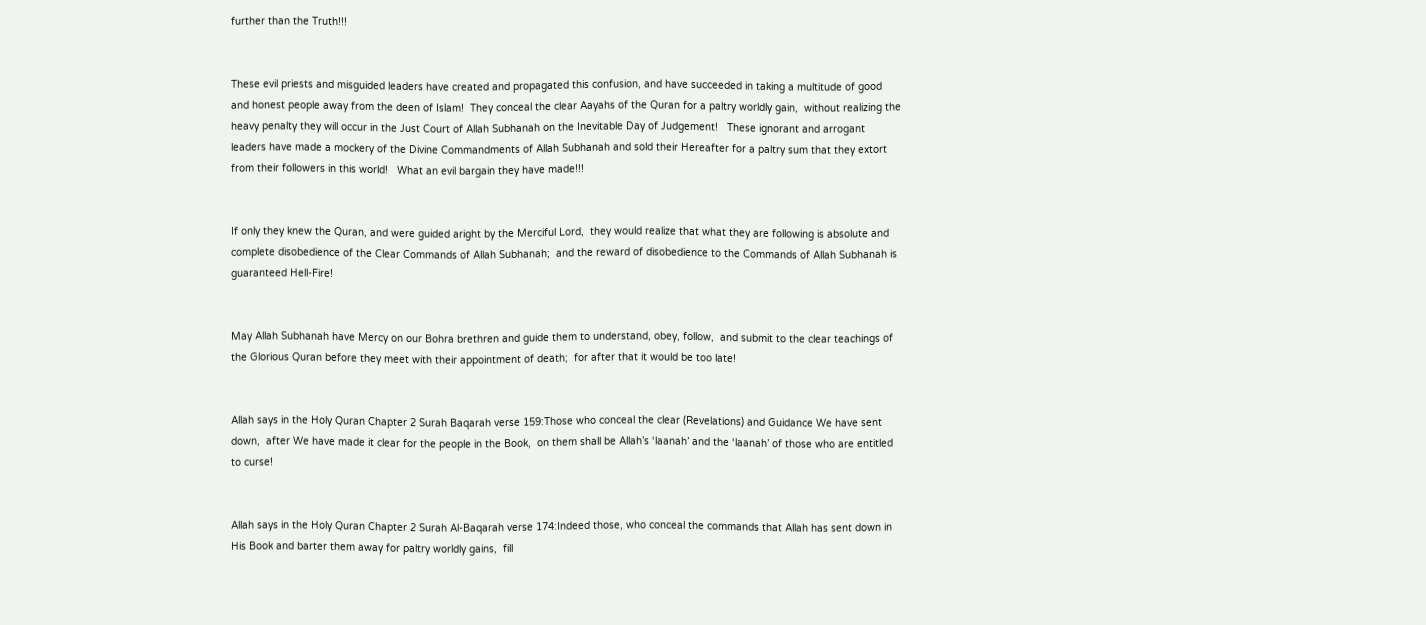further than the Truth!!!


These evil priests and misguided leaders have created and propagated this confusion, and have succeeded in taking a multitude of good and honest people away from the deen of Islam!  They conceal the clear Aayahs of the Quran for a paltry worldly gain,  without realizing the heavy penalty they will occur in the Just Court of Allah Subhanah on the Inevitable Day of Judgement!   These ignorant and arrogant leaders have made a mockery of the Divine Commandments of Allah Subhanah and sold their Hereafter for a paltry sum that they extort from their followers in this world!   What an evil bargain they have made!!!


If only they knew the Quran, and were guided aright by the Merciful Lord,  they would realize that what they are following is absolute and complete disobedience of the Clear Commands of Allah Subhanah;  and the reward of disobedience to the Commands of Allah Subhanah is guaranteed Hell-Fire!


May Allah Subhanah have Mercy on our Bohra brethren and guide them to understand, obey, follow,  and submit to the clear teachings of the Glorious Quran before they meet with their appointment of death;  for after that it would be too late!


Allah says in the Holy Quran Chapter 2 Surah Baqarah verse 159:Those who conceal the clear (Revelations) and Guidance We have sent down,  after We have made it clear for the people in the Book,  on them shall be Allah’s ‘laanah’ and the ‘laanah’ of those who are entitled to curse!


Allah says in the Holy Quran Chapter 2 Surah Al-Baqarah verse 174:Indeed those, who conceal the commands that Allah has sent down in His Book and barter them away for paltry worldly gains,  fill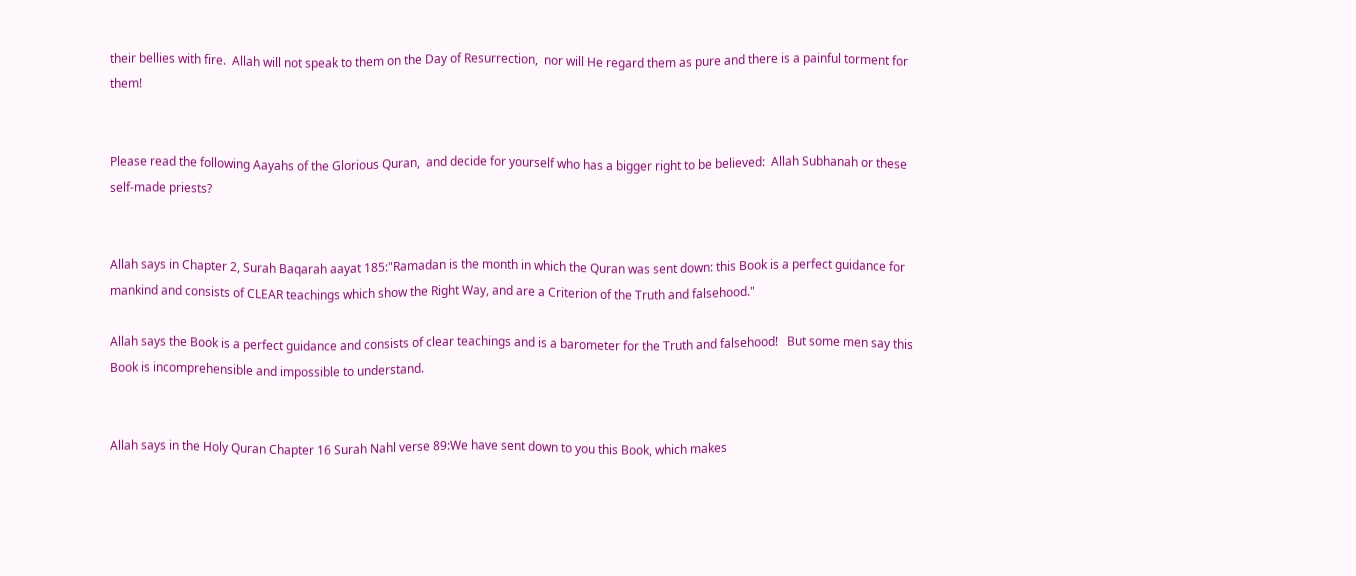their bellies with fire.  Allah will not speak to them on the Day of Resurrection,  nor will He regard them as pure and there is a painful torment for them!


Please read the following Aayahs of the Glorious Quran,  and decide for yourself who has a bigger right to be believed:  Allah Subhanah or these self-made priests?


Allah says in Chapter 2, Surah Baqarah aayat 185:"Ramadan is the month in which the Quran was sent down: this Book is a perfect guidance for mankind and consists of CLEAR teachings which show the Right Way, and are a Criterion of the Truth and falsehood."

Allah says the Book is a perfect guidance and consists of clear teachings and is a barometer for the Truth and falsehood!   But some men say this Book is incomprehensible and impossible to understand.


Allah says in the Holy Quran Chapter 16 Surah Nahl verse 89:We have sent down to you this Book, which makes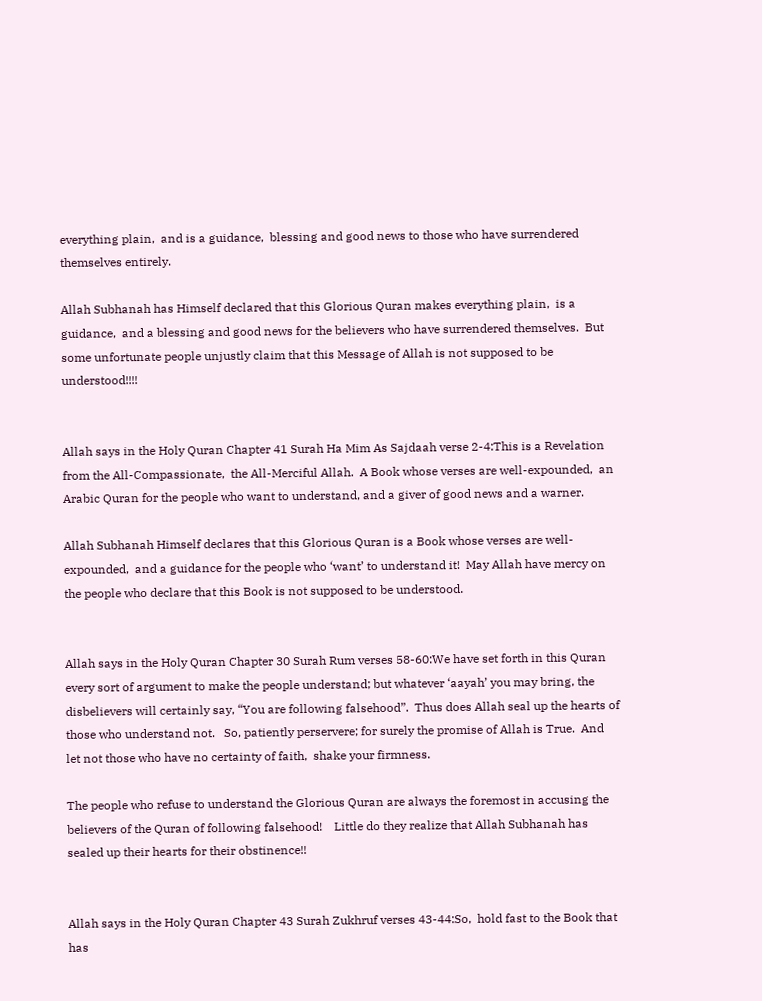everything plain,  and is a guidance,  blessing and good news to those who have surrendered themselves entirely.

Allah Subhanah has Himself declared that this Glorious Quran makes everything plain,  is a guidance,  and a blessing and good news for the believers who have surrendered themselves.  But some unfortunate people unjustly claim that this Message of Allah is not supposed to be understood!!!!


Allah says in the Holy Quran Chapter 41 Surah Ha Mim As Sajdaah verse 2-4:This is a Revelation from the All-Compassionate,  the All-Merciful Allah.  A Book whose verses are well-expounded,  an Arabic Quran for the people who want to understand, and a giver of good news and a warner.

Allah Subhanah Himself declares that this Glorious Quran is a Book whose verses are well-expounded,  and a guidance for the people who ‘want’ to understand it!  May Allah have mercy on the people who declare that this Book is not supposed to be understood.


Allah says in the Holy Quran Chapter 30 Surah Rum verses 58-60:We have set forth in this Quran every sort of argument to make the people understand; but whatever ‘aayah’ you may bring, the disbelievers will certainly say, “You are following falsehood”.  Thus does Allah seal up the hearts of those who understand not.   So, patiently perservere; for surely the promise of Allah is True.  And let not those who have no certainty of faith,  shake your firmness.

The people who refuse to understand the Glorious Quran are always the foremost in accusing the believers of the Quran of following falsehood!    Little do they realize that Allah Subhanah has sealed up their hearts for their obstinence!!


Allah says in the Holy Quran Chapter 43 Surah Zukhruf verses 43-44:So,  hold fast to the Book that has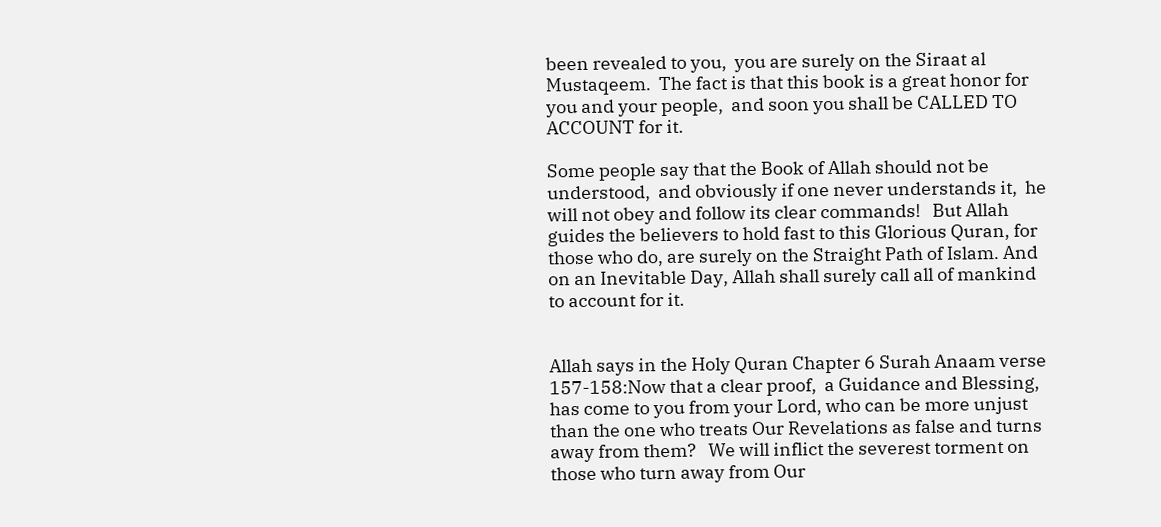been revealed to you,  you are surely on the Siraat al Mustaqeem.  The fact is that this book is a great honor for you and your people,  and soon you shall be CALLED TO ACCOUNT for it.

Some people say that the Book of Allah should not be understood,  and obviously if one never understands it,  he will not obey and follow its clear commands!   But Allah guides the believers to hold fast to this Glorious Quran, for those who do, are surely on the Straight Path of Islam. And on an Inevitable Day, Allah shall surely call all of mankind to account for it.


Allah says in the Holy Quran Chapter 6 Surah Anaam verse 157-158:Now that a clear proof,  a Guidance and Blessing, has come to you from your Lord, who can be more unjust than the one who treats Our Revelations as false and turns away from them?   We will inflict the severest torment on those who turn away from Our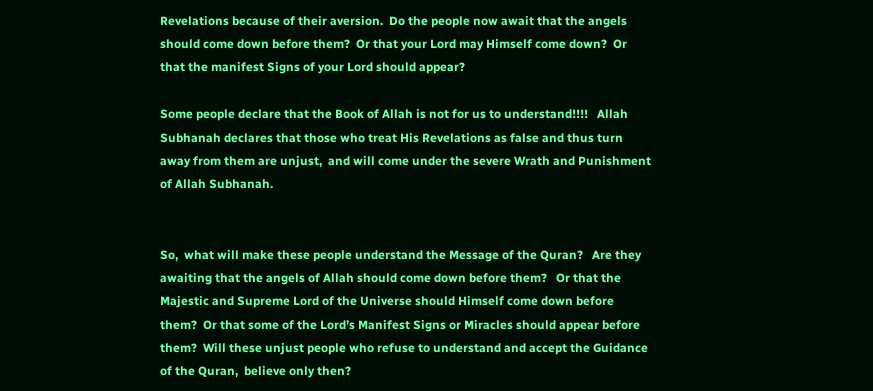Revelations because of their aversion.  Do the people now await that the angels should come down before them?  Or that your Lord may Himself come down?  Or that the manifest Signs of your Lord should appear?

Some people declare that the Book of Allah is not for us to understand!!!!   Allah Subhanah declares that those who treat His Revelations as false and thus turn away from them are unjust,  and will come under the severe Wrath and Punishment of Allah Subhanah.


So,  what will make these people understand the Message of the Quran?   Are they awaiting that the angels of Allah should come down before them?   Or that the Majestic and Supreme Lord of the Universe should Himself come down before them?  Or that some of the Lord’s Manifest Signs or Miracles should appear before them?  Will these unjust people who refuse to understand and accept the Guidance of the Quran,  believe only then?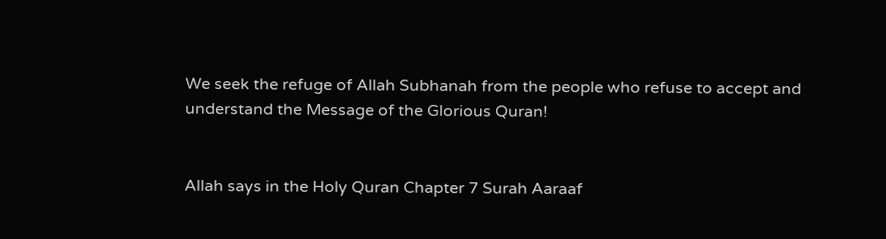We seek the refuge of Allah Subhanah from the people who refuse to accept and understand the Message of the Glorious Quran!


Allah says in the Holy Quran Chapter 7 Surah Aaraaf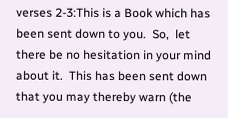verses 2-3:This is a Book which has been sent down to you.  So,  let there be no hesitation in your mind about it.  This has been sent down that you may thereby warn (the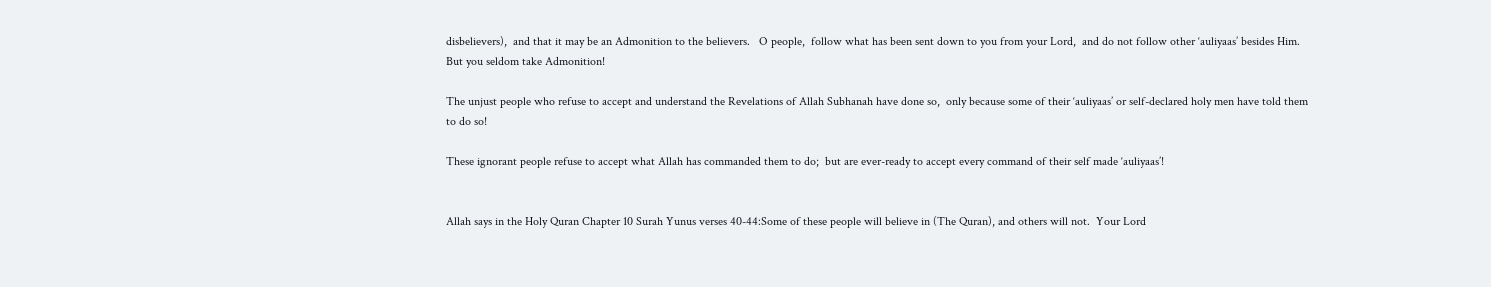disbelievers),  and that it may be an Admonition to the believers.   O people,  follow what has been sent down to you from your Lord,  and do not follow other ‘auliyaas’ besides Him.   But you seldom take Admonition!

The unjust people who refuse to accept and understand the Revelations of Allah Subhanah have done so,  only because some of their ‘auliyaas’ or self-declared holy men have told them to do so!

These ignorant people refuse to accept what Allah has commanded them to do;  but are ever-ready to accept every command of their self made ‘auliyaas’!


Allah says in the Holy Quran Chapter 10 Surah Yunus verses 40-44:Some of these people will believe in (The Quran), and others will not.  Your Lord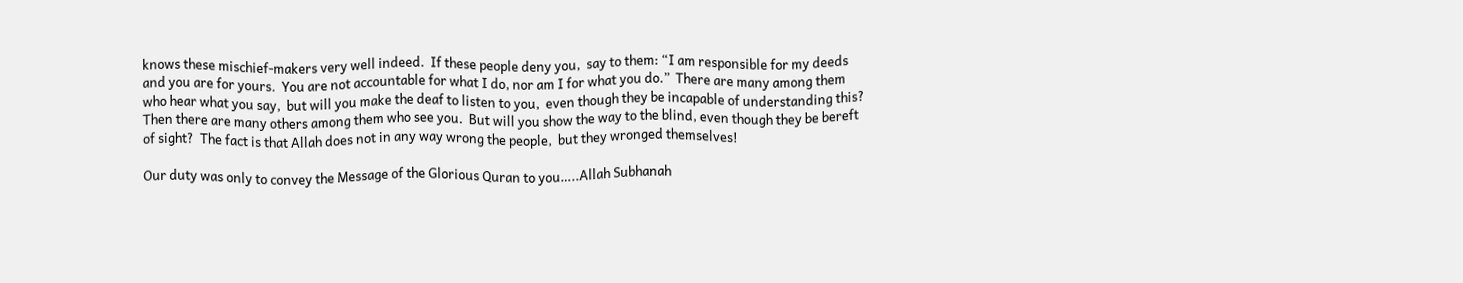knows these mischief-makers very well indeed.  If these people deny you,  say to them: “I am responsible for my deeds and you are for yours.  You are not accountable for what I do, nor am I for what you do.”  There are many among them who hear what you say,  but will you make the deaf to listen to you,  even though they be incapable of understanding this?   Then there are many others among them who see you.  But will you show the way to the blind, even though they be bereft of sight?  The fact is that Allah does not in any way wrong the people,  but they wronged themselves!

Our duty was only to convey the Message of the Glorious Quran to you…..Allah Subhanah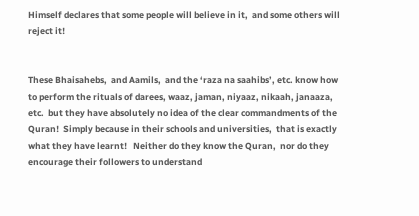Himself declares that some people will believe in it,  and some others will reject it!


These Bhaisahebs,  and Aamils,  and the ‘raza na saahibs’, etc. know how to perform the rituals of darees, waaz, jaman, niyaaz, nikaah, janaaza, etc.  but they have absolutely no idea of the clear commandments of the Quran!  Simply because in their schools and universities,  that is exactly what they have learnt!   Neither do they know the Quran,  nor do they encourage their followers to understand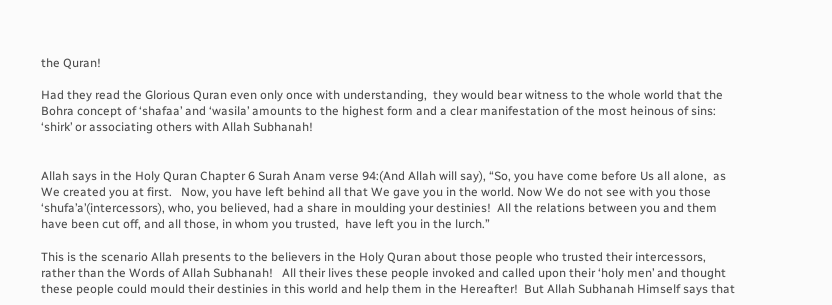the Quran!

Had they read the Glorious Quran even only once with understanding,  they would bear witness to the whole world that the Bohra concept of ‘shafaa’ and ‘wasila’ amounts to the highest form and a clear manifestation of the most heinous of sins: ‘shirk’ or associating others with Allah Subhanah!


Allah says in the Holy Quran Chapter 6 Surah Anam verse 94:(And Allah will say), “So, you have come before Us all alone,  as We created you at first.   Now, you have left behind all that We gave you in the world. Now We do not see with you those ‘shufa’a’(intercessors), who, you believed, had a share in moulding your destinies!  All the relations between you and them have been cut off, and all those, in whom you trusted,  have left you in the lurch.”

This is the scenario Allah presents to the believers in the Holy Quran about those people who trusted their intercessors,  rather than the Words of Allah Subhanah!   All their lives these people invoked and called upon their ‘holy men’ and thought these people could mould their destinies in this world and help them in the Hereafter!  But Allah Subhanah Himself says that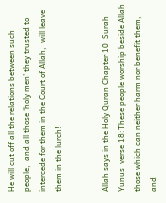He will cut off all the relations between such people,  and all those ‘holy men’ they trusted to intercede for them in the Court of Allah,  will leave them in the lurch!


Allah says in the Holy Quran Chapter 10  Surah Yunus  verse 18:These people worship beside Allah those which can neither harm nor benefit them, and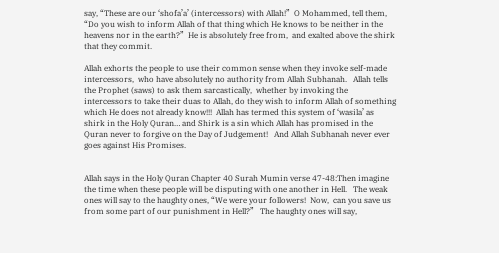say, “These are our ‘shofa’a’ (intercessors) with Allah!”  O Mohammed, tell them, “Do you wish to inform Allah of that thing which He knows to be neither in the heavens nor in the earth?”  He is absolutely free from,  and exalted above the shirk that they commit.

Allah exhorts the people to use their common sense when they invoke self-made intercessors,  who have absolutely no authority from Allah Subhanah.   Allah tells the Prophet (saws) to ask them sarcastically,  whether by invoking the intercessors to take their duas to Allah, do they wish to inform Allah of something which He does not already know!!!  Allah has termed this system of ‘wasila’ as shirk in the Holy Quran… and Shirk is a sin which Allah has promised in the Quran never to forgive on the Day of Judgement!   And Allah Subhanah never ever goes against His Promises.


Allah says in the Holy Quran Chapter 40 Surah Mumin verse 47-48:Then imagine the time when these people will be disputing with one another in Hell.   The weak ones will say to the haughty ones, “We were your followers!  Now,  can you save us from some part of our punishment in Hell?”   The haughty ones will say,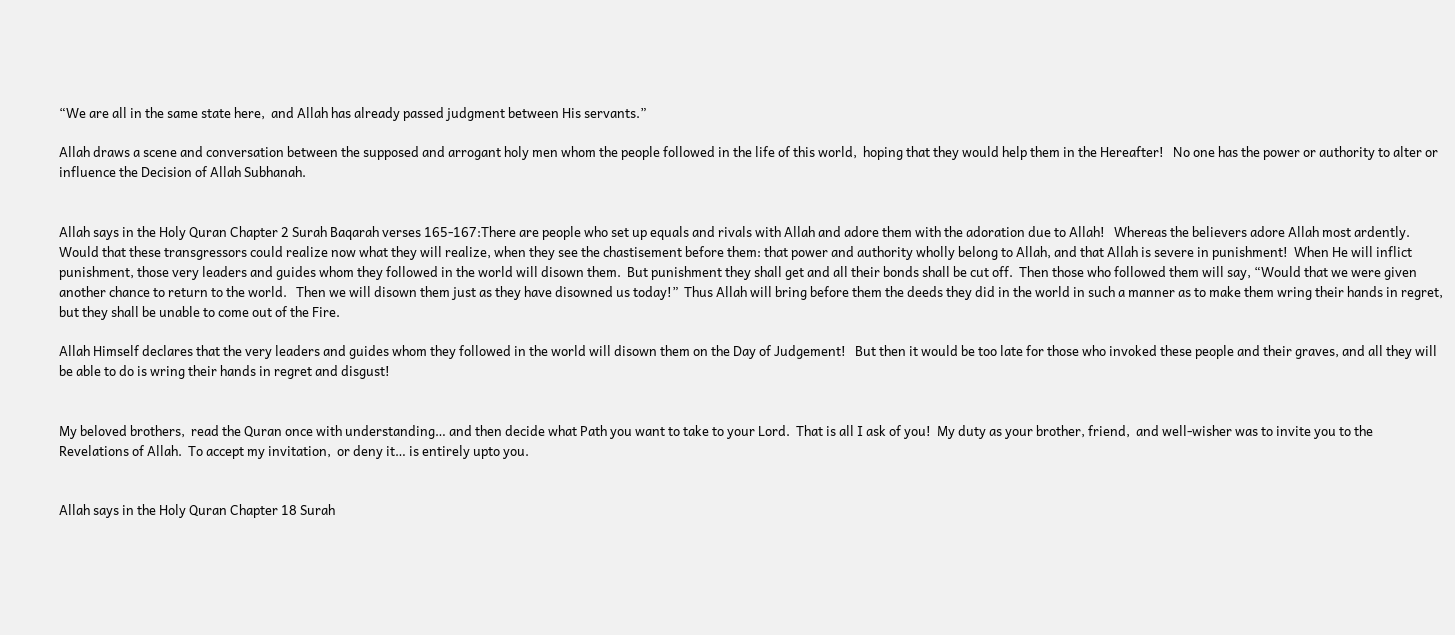“We are all in the same state here,  and Allah has already passed judgment between His servants.”

Allah draws a scene and conversation between the supposed and arrogant holy men whom the people followed in the life of this world,  hoping that they would help them in the Hereafter!   No one has the power or authority to alter or influence the Decision of Allah Subhanah.


Allah says in the Holy Quran Chapter 2 Surah Baqarah verses 165-167:There are people who set up equals and rivals with Allah and adore them with the adoration due to Allah!   Whereas the believers adore Allah most ardently.   Would that these transgressors could realize now what they will realize, when they see the chastisement before them: that power and authority wholly belong to Allah, and that Allah is severe in punishment!  When He will inflict punishment, those very leaders and guides whom they followed in the world will disown them.  But punishment they shall get and all their bonds shall be cut off.  Then those who followed them will say, “Would that we were given another chance to return to the world.   Then we will disown them just as they have disowned us today!”  Thus Allah will bring before them the deeds they did in the world in such a manner as to make them wring their hands in regret,  but they shall be unable to come out of the Fire.

Allah Himself declares that the very leaders and guides whom they followed in the world will disown them on the Day of Judgement!   But then it would be too late for those who invoked these people and their graves, and all they will be able to do is wring their hands in regret and disgust!


My beloved brothers,  read the Quran once with understanding… and then decide what Path you want to take to your Lord.  That is all I ask of you!  My duty as your brother, friend,  and well-wisher was to invite you to the Revelations of Allah.  To accept my invitation,  or deny it… is entirely upto you.


Allah says in the Holy Quran Chapter 18 Surah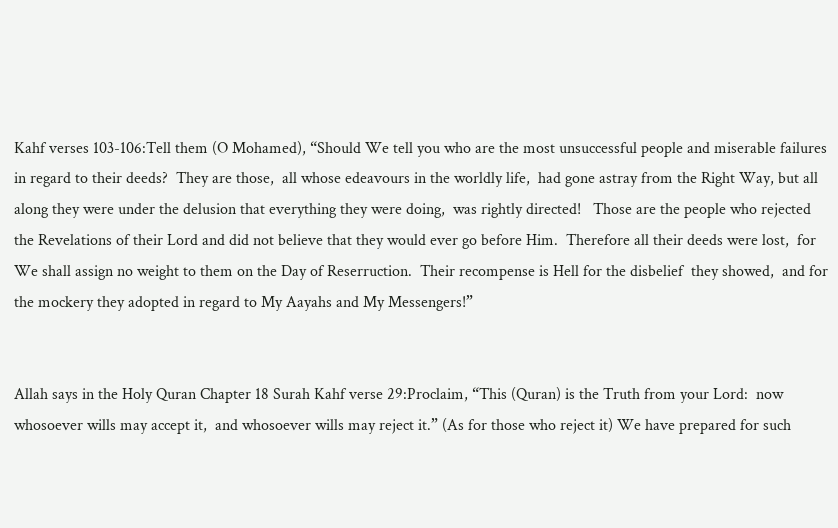Kahf verses 103-106:Tell them (O Mohamed), “Should We tell you who are the most unsuccessful people and miserable failures in regard to their deeds?  They are those,  all whose edeavours in the worldly life,  had gone astray from the Right Way, but all along they were under the delusion that everything they were doing,  was rightly directed!   Those are the people who rejected the Revelations of their Lord and did not believe that they would ever go before Him.  Therefore all their deeds were lost,  for We shall assign no weight to them on the Day of Reserruction.  Their recompense is Hell for the disbelief  they showed,  and for the mockery they adopted in regard to My Aayahs and My Messengers!”


Allah says in the Holy Quran Chapter 18 Surah Kahf verse 29:Proclaim, “This (Quran) is the Truth from your Lord:  now whosoever wills may accept it,  and whosoever wills may reject it.” (As for those who reject it) We have prepared for such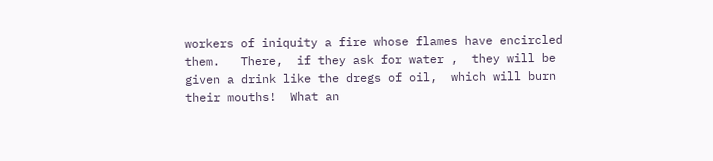workers of iniquity a fire whose flames have encircled them.   There,  if they ask for water ,  they will be given a drink like the dregs of oil,  which will burn their mouths!  What an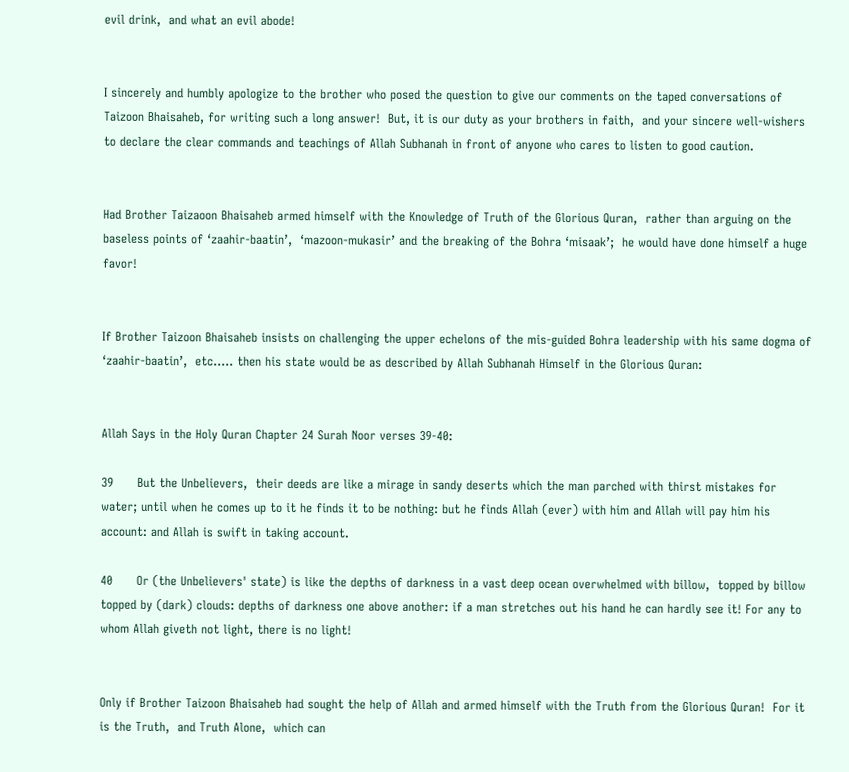evil drink,  and what an evil abode!


I sincerely and humbly apologize to the brother who posed the question to give our comments on the taped conversations of Taizoon Bhaisaheb, for writing such a long answer!  But, it is our duty as your brothers in faith,  and your sincere well-wishers to declare the clear commands and teachings of Allah Subhanah in front of anyone who cares to listen to good caution.


Had Brother Taizaoon Bhaisaheb armed himself with the Knowledge of Truth of the Glorious Quran,  rather than arguing on the baseless points of ‘zaahir-baatin’,  ‘mazoon-mukasir’ and the breaking of the Bohra ‘misaak’;  he would have done himself a huge favor!


If Brother Taizoon Bhaisaheb insists on challenging the upper echelons of the mis-guided Bohra leadership with his same dogma of ‘zaahir-baatin’,  etc….. then his state would be as described by Allah Subhanah Himself in the Glorious Quran:


Allah Says in the Holy Quran Chapter 24 Surah Noor verses 39-40:

39      But the Unbelievers,  their deeds are like a mirage in sandy deserts which the man parched with thirst mistakes for water; until when he comes up to it he finds it to be nothing: but he finds Allah (ever) with him and Allah will pay him his account: and Allah is swift in taking account.

40      Or (the Unbelievers' state) is like the depths of darkness in a vast deep ocean overwhelmed with billow,  topped by billow topped by (dark) clouds: depths of darkness one above another: if a man stretches out his hand he can hardly see it! For any to whom Allah giveth not light, there is no light!


Only if Brother Taizoon Bhaisaheb had sought the help of Allah and armed himself with the Truth from the Glorious Quran!  For it is the Truth,  and Truth Alone,  which can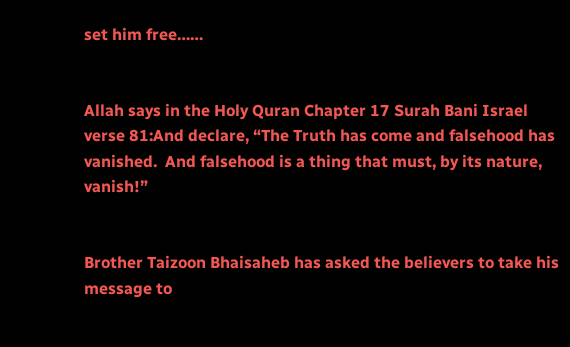set him free……


Allah says in the Holy Quran Chapter 17 Surah Bani Israel verse 81:And declare, “The Truth has come and falsehood has vanished.  And falsehood is a thing that must, by its nature, vanish!”


Brother Taizoon Bhaisaheb has asked the believers to take his message to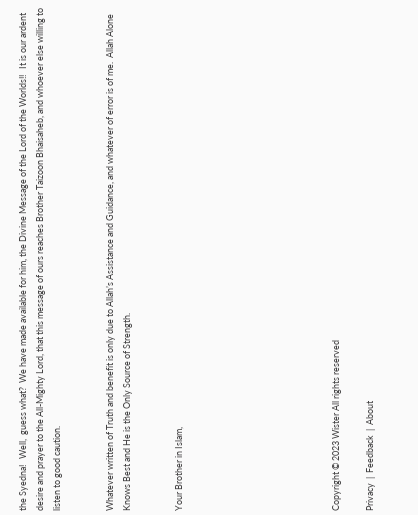the Syedna!   Well,  guess what?  We have made available for him, the Divine Message of the Lord of the Worlds!!   It is our ardent desire and prayer to the All-Mighty Lord, that this message of ours reaches Brother Taizoon Bhaisaheb, and whoever else willing to listen to good caution.


Whatever written of Truth and benefit is only due to Allah’s Assistance and Guidance, and whatever of error is of me.  Allah Alone Knows Best and He is the Only Source of Strength.


Your Brother in Islam,








Copyright © 2023 Wister All rights reserved

Privacy  |  Feedback  |  About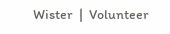Wister  |  Volunteer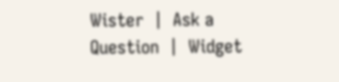Wister  |  Ask a Question  |  Widget